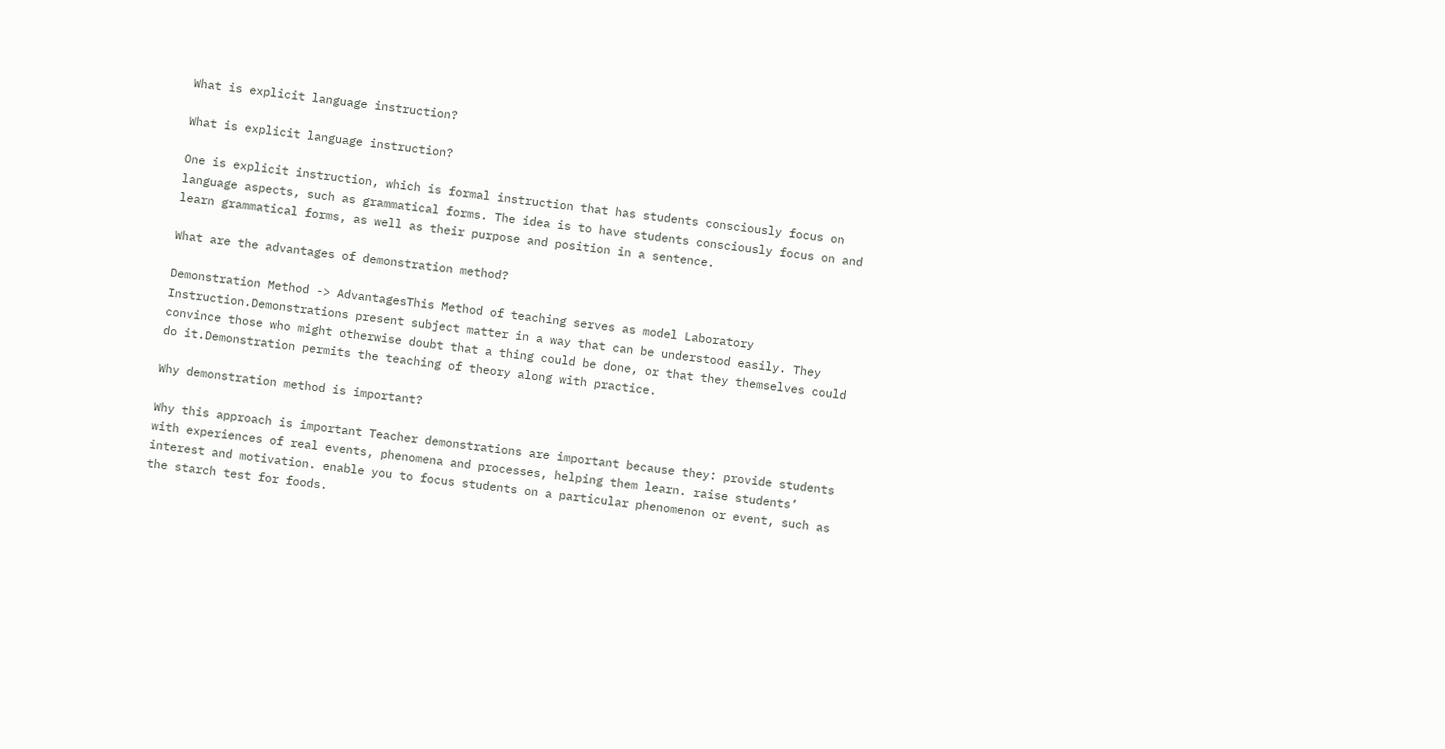What is explicit language instruction?

What is explicit language instruction?

One is explicit instruction, which is formal instruction that has students consciously focus on language aspects, such as grammatical forms. The idea is to have students consciously focus on and learn grammatical forms, as well as their purpose and position in a sentence.

What are the advantages of demonstration method?

Demonstration Method -> AdvantagesThis Method of teaching serves as model Laboratory Instruction.Demonstrations present subject matter in a way that can be understood easily. They convince those who might otherwise doubt that a thing could be done, or that they themselves could do it.Demonstration permits the teaching of theory along with practice.

Why demonstration method is important?

Why this approach is important Teacher demonstrations are important because they: provide students with experiences of real events, phenomena and processes, helping them learn. raise students’ interest and motivation. enable you to focus students on a particular phenomenon or event, such as the starch test for foods.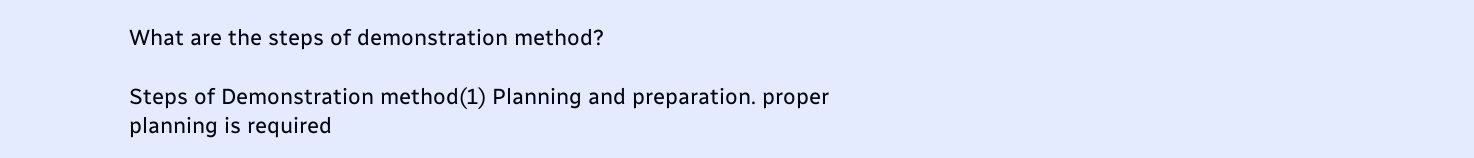What are the steps of demonstration method?

Steps of Demonstration method(1) Planning and preparation. proper planning is required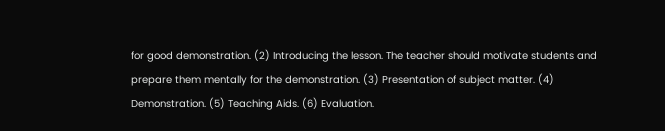for good demonstration. (2) Introducing the lesson. The teacher should motivate students and prepare them mentally for the demonstration. (3) Presentation of subject matter. (4) Demonstration. (5) Teaching Aids. (6) Evaluation.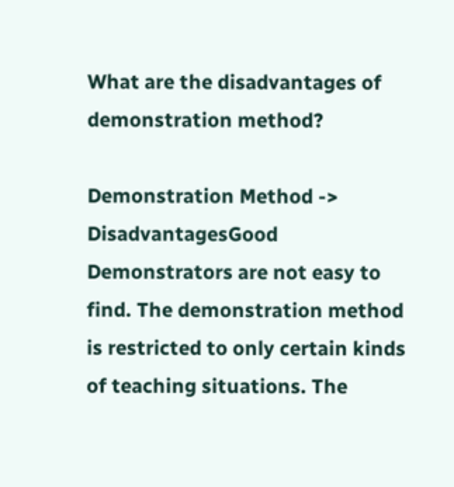What are the disadvantages of demonstration method?

Demonstration Method -> DisadvantagesGood Demonstrators are not easy to find. The demonstration method is restricted to only certain kinds of teaching situations. The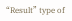“Result” type of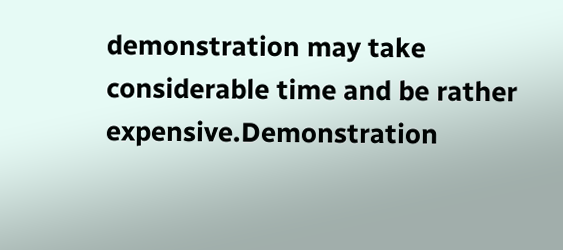demonstration may take considerable time and be rather expensive.Demonstration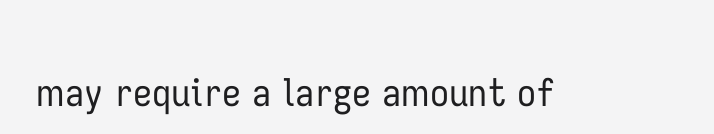may require a large amount of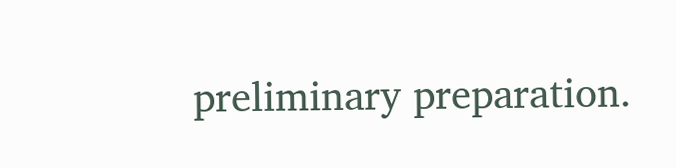preliminary preparation.